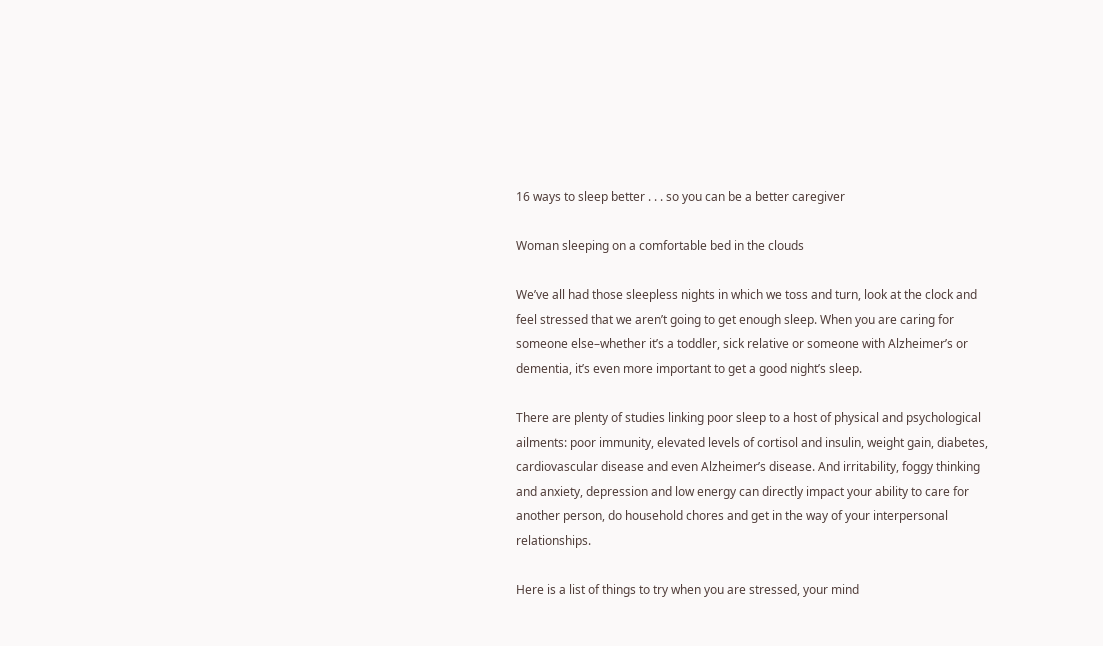16 ways to sleep better . . . so you can be a better caregiver

Woman sleeping on a comfortable bed in the clouds

We’ve all had those sleepless nights in which we toss and turn, look at the clock and feel stressed that we aren’t going to get enough sleep. When you are caring for someone else–whether it’s a toddler, sick relative or someone with Alzheimer’s or dementia, it’s even more important to get a good night’s sleep.

There are plenty of studies linking poor sleep to a host of physical and psychological ailments: poor immunity, elevated levels of cortisol and insulin, weight gain, diabetes, cardiovascular disease and even Alzheimer’s disease. And irritability, foggy thinking and anxiety, depression and low energy can directly impact your ability to care for another person, do household chores and get in the way of your interpersonal relationships.

Here is a list of things to try when you are stressed, your mind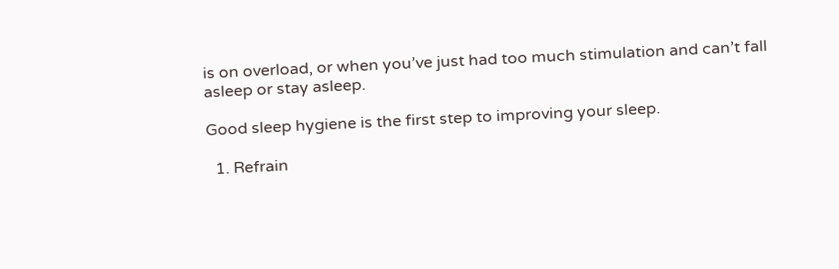is on overload, or when you’ve just had too much stimulation and can’t fall asleep or stay asleep.

Good sleep hygiene is the first step to improving your sleep.

  1. Refrain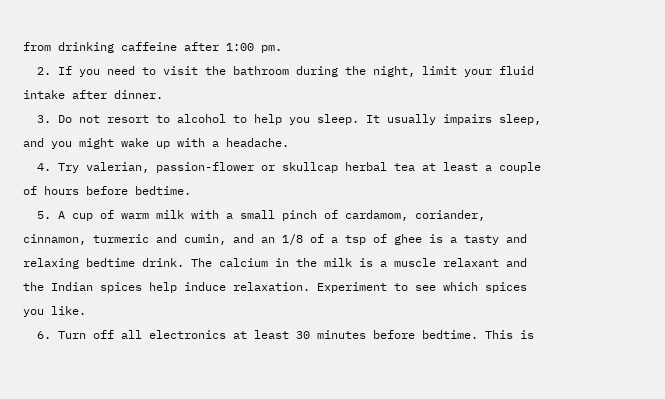from drinking caffeine after 1:00 pm.
  2. If you need to visit the bathroom during the night, limit your fluid intake after dinner.
  3. Do not resort to alcohol to help you sleep. It usually impairs sleep, and you might wake up with a headache.
  4. Try valerian, passion-flower or skullcap herbal tea at least a couple of hours before bedtime.
  5. A cup of warm milk with a small pinch of cardamom, coriander, cinnamon, turmeric and cumin, and an 1/8 of a tsp of ghee is a tasty and relaxing bedtime drink. The calcium in the milk is a muscle relaxant and the Indian spices help induce relaxation. Experiment to see which spices you like.
  6. Turn off all electronics at least 30 minutes before bedtime. This is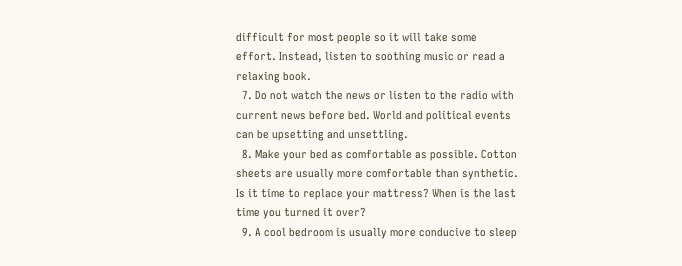difficult for most people so it will take some effort. Instead, listen to soothing music or read a relaxing book.
  7. Do not watch the news or listen to the radio with current news before bed. World and political events can be upsetting and unsettling.
  8. Make your bed as comfortable as possible. Cotton sheets are usually more comfortable than synthetic. Is it time to replace your mattress? When is the last time you turned it over?
  9. A cool bedroom is usually more conducive to sleep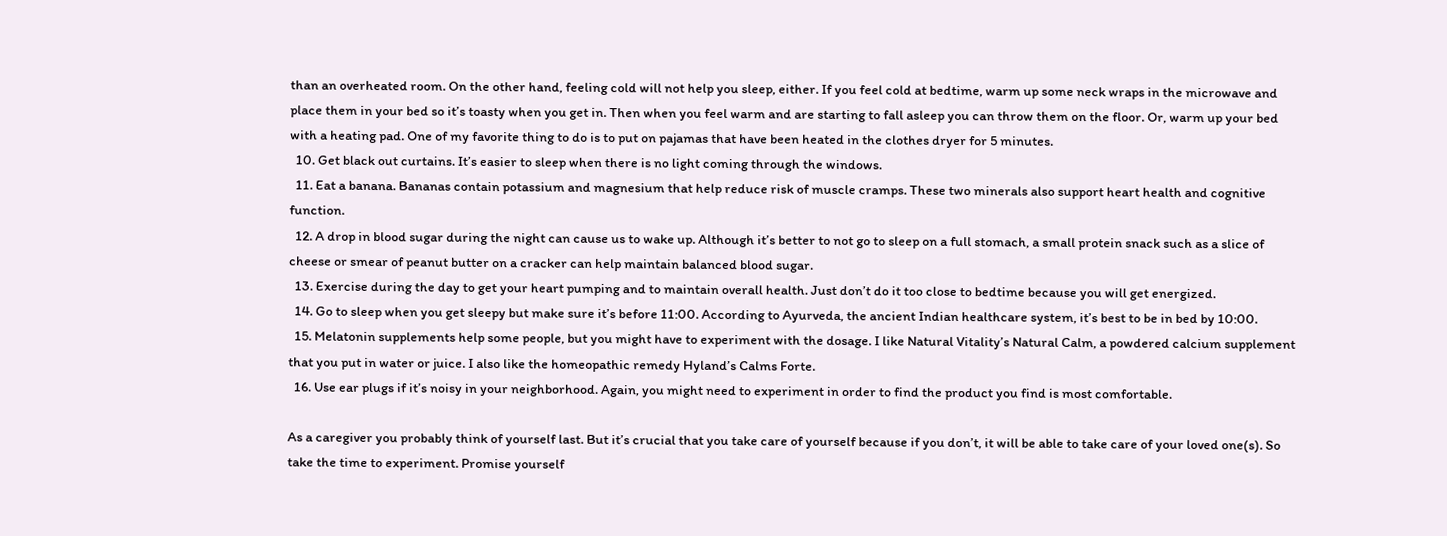than an overheated room. On the other hand, feeling cold will not help you sleep, either. If you feel cold at bedtime, warm up some neck wraps in the microwave and place them in your bed so it’s toasty when you get in. Then when you feel warm and are starting to fall asleep you can throw them on the floor. Or, warm up your bed with a heating pad. One of my favorite thing to do is to put on pajamas that have been heated in the clothes dryer for 5 minutes.
  10. Get black out curtains. It’s easier to sleep when there is no light coming through the windows.
  11. Eat a banana. Bananas contain potassium and magnesium that help reduce risk of muscle cramps. These two minerals also support heart health and cognitive function.
  12. A drop in blood sugar during the night can cause us to wake up. Although it’s better to not go to sleep on a full stomach, a small protein snack such as a slice of cheese or smear of peanut butter on a cracker can help maintain balanced blood sugar.
  13. Exercise during the day to get your heart pumping and to maintain overall health. Just don’t do it too close to bedtime because you will get energized.
  14. Go to sleep when you get sleepy but make sure it’s before 11:00. According to Ayurveda, the ancient Indian healthcare system, it’s best to be in bed by 10:00.
  15. Melatonin supplements help some people, but you might have to experiment with the dosage. I like Natural Vitality’s Natural Calm, a powdered calcium supplement that you put in water or juice. I also like the homeopathic remedy Hyland’s Calms Forte.
  16. Use ear plugs if it’s noisy in your neighborhood. Again, you might need to experiment in order to find the product you find is most comfortable.

As a caregiver you probably think of yourself last. But it’s crucial that you take care of yourself because if you don’t, it will be able to take care of your loved one(s). So take the time to experiment. Promise yourself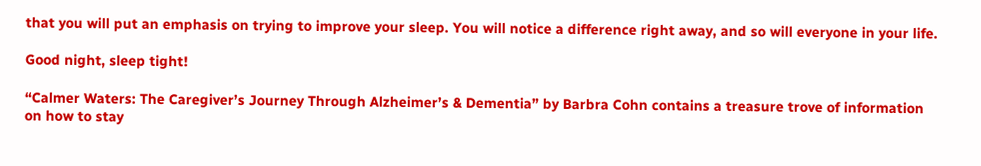that you will put an emphasis on trying to improve your sleep. You will notice a difference right away, and so will everyone in your life.

Good night, sleep tight!

“Calmer Waters: The Caregiver’s Journey Through Alzheimer’s & Dementia” by Barbra Cohn contains a treasure trove of information on how to stay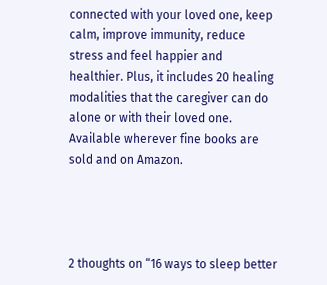connected with your loved one, keep calm, improve immunity, reduce stress and feel happier and healthier. Plus, it includes 20 healing modalities that the caregiver can do alone or with their loved one. Available wherever fine books are sold and on Amazon.




2 thoughts on “16 ways to sleep better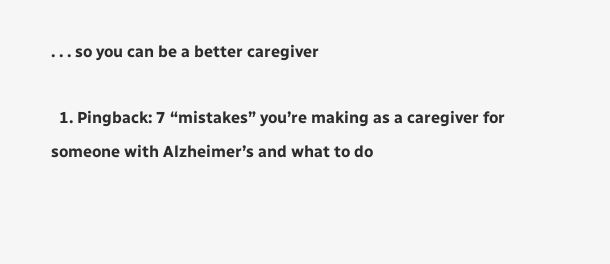. . . so you can be a better caregiver

  1. Pingback: 7 “mistakes” you’re making as a caregiver for someone with Alzheimer’s and what to do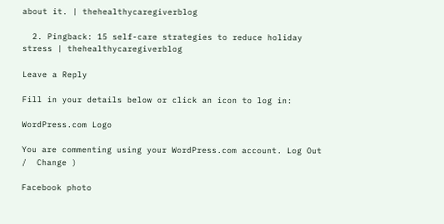about it. | thehealthycaregiverblog

  2. Pingback: 15 self-care strategies to reduce holiday stress | thehealthycaregiverblog

Leave a Reply

Fill in your details below or click an icon to log in:

WordPress.com Logo

You are commenting using your WordPress.com account. Log Out /  Change )

Facebook photo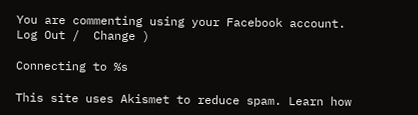You are commenting using your Facebook account. Log Out /  Change )

Connecting to %s

This site uses Akismet to reduce spam. Learn how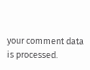your comment data is processed.